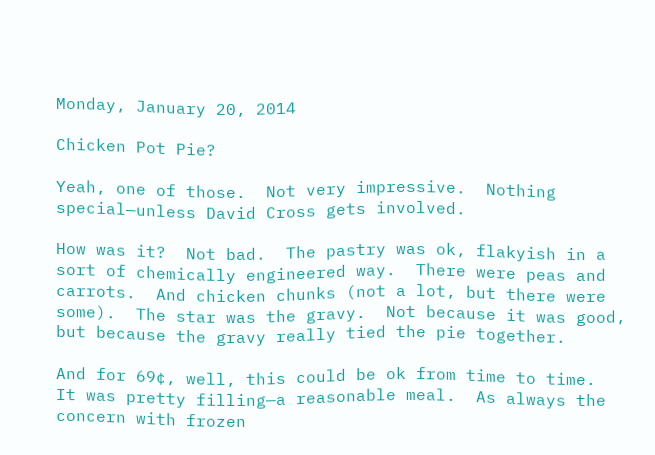Monday, January 20, 2014

Chicken Pot Pie?

Yeah, one of those.  Not very impressive.  Nothing special—unless David Cross gets involved.

How was it?  Not bad.  The pastry was ok, flakyish in a sort of chemically engineered way.  There were peas and carrots.  And chicken chunks (not a lot, but there were some).  The star was the gravy.  Not because it was good, but because the gravy really tied the pie together.

And for 69¢, well, this could be ok from time to time.  It was pretty filling—a reasonable meal.  As always the concern with frozen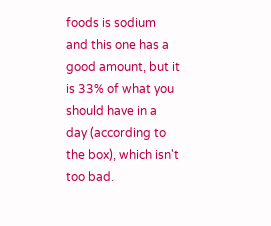foods is sodium and this one has a good amount, but it is 33% of what you should have in a day (according to the box), which isn't too bad.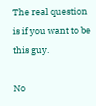The real question is if you want to be this guy.

No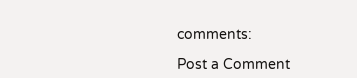comments:

Post a Comment